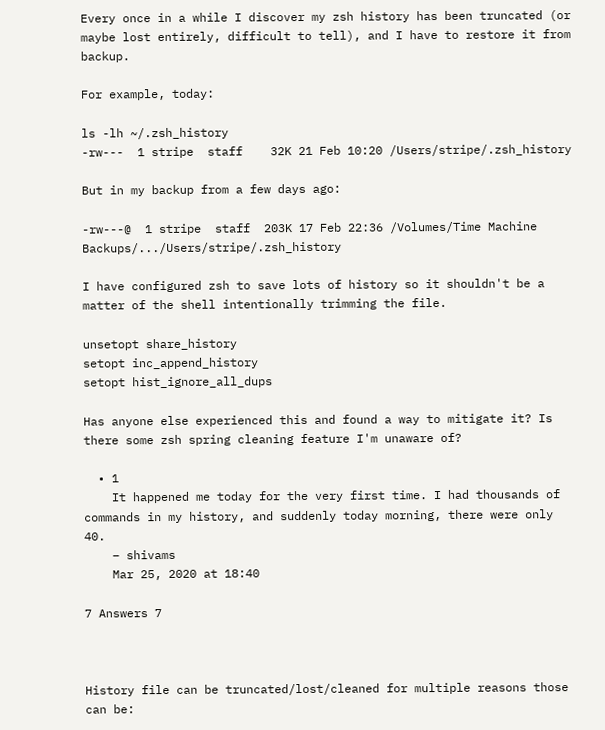Every once in a while I discover my zsh history has been truncated (or maybe lost entirely, difficult to tell), and I have to restore it from backup.

For example, today:

ls -lh ~/.zsh_history
-rw---  1 stripe  staff    32K 21 Feb 10:20 /Users/stripe/.zsh_history

But in my backup from a few days ago:

-rw---@  1 stripe  staff  203K 17 Feb 22:36 /Volumes/Time Machine Backups/.../Users/stripe/.zsh_history

I have configured zsh to save lots of history so it shouldn't be a matter of the shell intentionally trimming the file.

unsetopt share_history
setopt inc_append_history
setopt hist_ignore_all_dups

Has anyone else experienced this and found a way to mitigate it? Is there some zsh spring cleaning feature I'm unaware of?

  • 1
    It happened me today for the very first time. I had thousands of commands in my history, and suddenly today morning, there were only 40.
    – shivams
    Mar 25, 2020 at 18:40

7 Answers 7



History file can be truncated/lost/cleaned for multiple reasons those can be: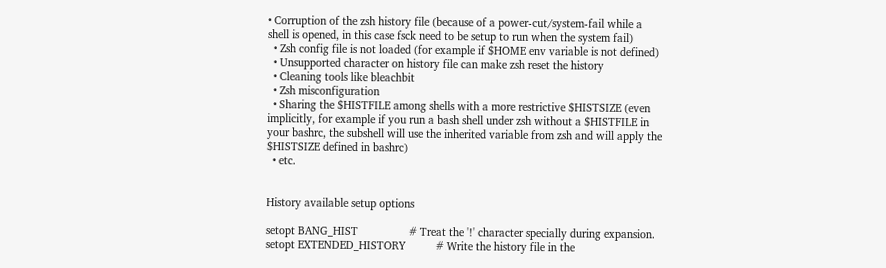• Corruption of the zsh history file (because of a power-cut/system-fail while a shell is opened, in this case fsck need to be setup to run when the system fail)
  • Zsh config file is not loaded (for example if $HOME env variable is not defined)
  • Unsupported character on history file can make zsh reset the history
  • Cleaning tools like bleachbit
  • Zsh misconfiguration
  • Sharing the $HISTFILE among shells with a more restrictive $HISTSIZE (even implicitly, for example if you run a bash shell under zsh without a $HISTFILE in your bashrc, the subshell will use the inherited variable from zsh and will apply the $HISTSIZE defined in bashrc)
  • etc.


History available setup options

setopt BANG_HIST                 # Treat the '!' character specially during expansion.
setopt EXTENDED_HISTORY          # Write the history file in the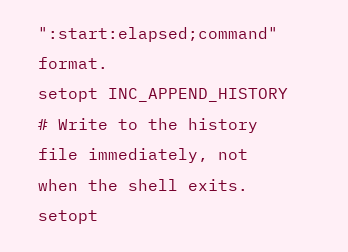":start:elapsed;command" format.
setopt INC_APPEND_HISTORY        # Write to the history file immediately, not when the shell exits.
setopt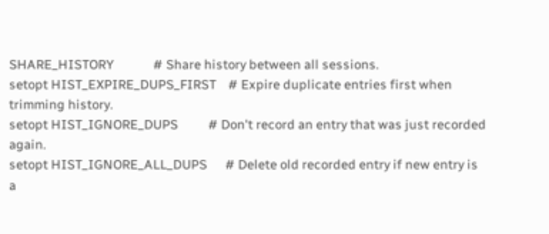SHARE_HISTORY             # Share history between all sessions.
setopt HIST_EXPIRE_DUPS_FIRST    # Expire duplicate entries first when trimming history.
setopt HIST_IGNORE_DUPS          # Don't record an entry that was just recorded again.
setopt HIST_IGNORE_ALL_DUPS      # Delete old recorded entry if new entry is a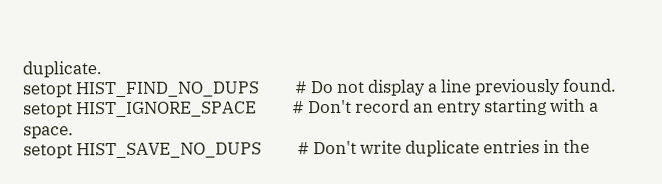duplicate.
setopt HIST_FIND_NO_DUPS         # Do not display a line previously found.
setopt HIST_IGNORE_SPACE         # Don't record an entry starting with a space.
setopt HIST_SAVE_NO_DUPS         # Don't write duplicate entries in the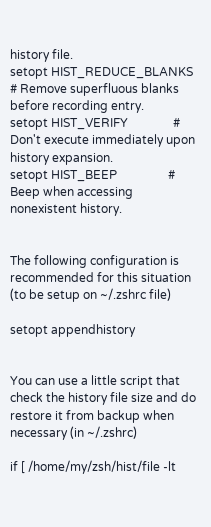history file.
setopt HIST_REDUCE_BLANKS        # Remove superfluous blanks before recording entry.
setopt HIST_VERIFY               # Don't execute immediately upon history expansion.
setopt HIST_BEEP                 # Beep when accessing nonexistent history.


The following configuration is recommended for this situation (to be setup on ~/.zshrc file)

setopt appendhistory


You can use a little script that check the history file size and do restore it from backup when necessary (in ~/.zshrc)

if [ /home/my/zsh/hist/file -lt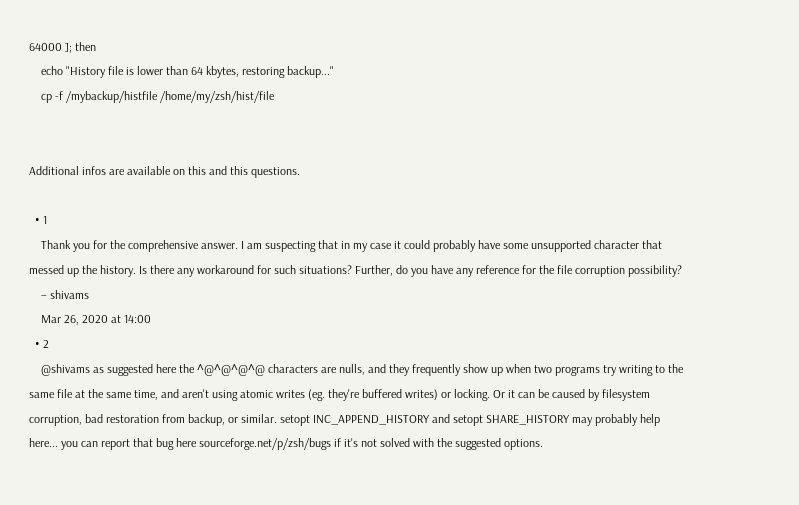64000 ]; then
    echo "History file is lower than 64 kbytes, restoring backup..."
    cp -f /mybackup/histfile /home/my/zsh/hist/file


Additional infos are available on this and this questions.

  • 1
    Thank you for the comprehensive answer. I am suspecting that in my case it could probably have some unsupported character that messed up the history. Is there any workaround for such situations? Further, do you have any reference for the file corruption possibility?
    – shivams
    Mar 26, 2020 at 14:00
  • 2
    @shivams as suggested here the ^@^@^@^@ characters are nulls, and they frequently show up when two programs try writing to the same file at the same time, and aren't using atomic writes (eg. they're buffered writes) or locking. Or it can be caused by filesystem corruption, bad restoration from backup, or similar. setopt INC_APPEND_HISTORY and setopt SHARE_HISTORY may probably help here... you can report that bug here sourceforge.net/p/zsh/bugs if it's not solved with the suggested options.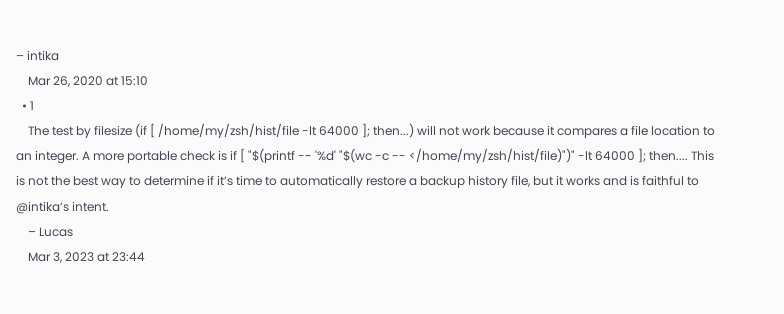– intika
    Mar 26, 2020 at 15:10
  • 1
    The test by filesize (if [ /home/my/zsh/hist/file -lt 64000 ]; then...) will not work because it compares a file location to an integer. A more portable check is if [ "$(printf -- '%d' "$(wc -c -- </home/my/zsh/hist/file)")" -lt 64000 ]; then.... This is not the best way to determine if it’s time to automatically restore a backup history file, but it works and is faithful to @intika’s intent.
    – Lucas
    Mar 3, 2023 at 23:44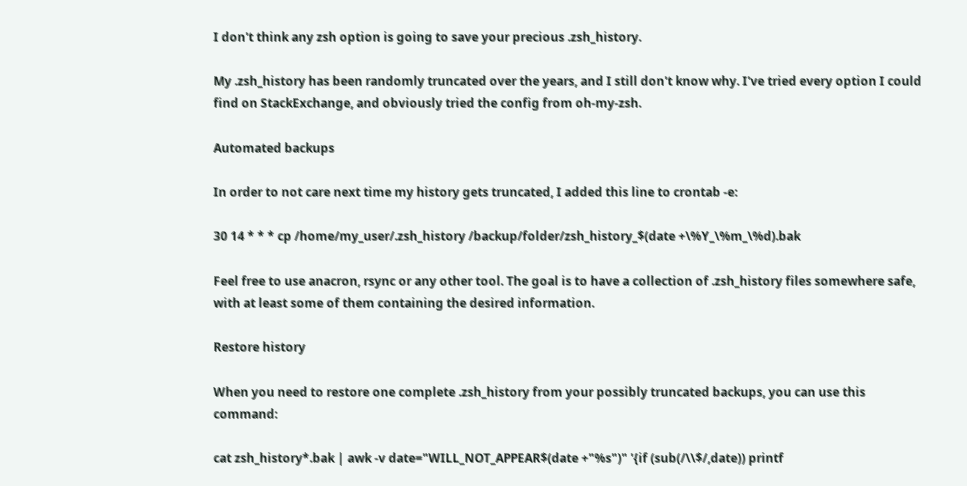I don't think any zsh option is going to save your precious .zsh_history.

My .zsh_history has been randomly truncated over the years, and I still don't know why. I've tried every option I could find on StackExchange, and obviously tried the config from oh-my-zsh.

Automated backups

In order to not care next time my history gets truncated, I added this line to crontab -e:

30 14 * * * cp /home/my_user/.zsh_history /backup/folder/zsh_history_$(date +\%Y_\%m_\%d).bak

Feel free to use anacron, rsync or any other tool. The goal is to have a collection of .zsh_history files somewhere safe, with at least some of them containing the desired information.

Restore history

When you need to restore one complete .zsh_history from your possibly truncated backups, you can use this command:

cat zsh_history*.bak | awk -v date="WILL_NOT_APPEAR$(date +"%s")" '{if (sub(/\\$/,date)) printf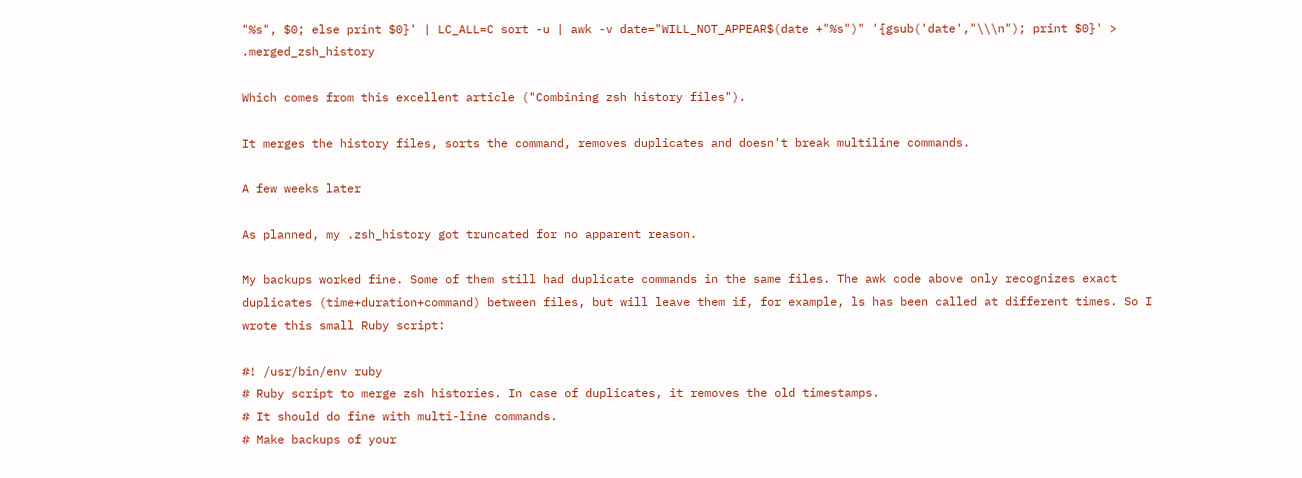"%s", $0; else print $0}' | LC_ALL=C sort -u | awk -v date="WILL_NOT_APPEAR$(date +"%s")" '{gsub('date',"\\\n"); print $0}' > .merged_zsh_history

Which comes from this excellent article ("Combining zsh history files").

It merges the history files, sorts the command, removes duplicates and doesn't break multiline commands.

A few weeks later

As planned, my .zsh_history got truncated for no apparent reason.

My backups worked fine. Some of them still had duplicate commands in the same files. The awk code above only recognizes exact duplicates (time+duration+command) between files, but will leave them if, for example, ls has been called at different times. So I wrote this small Ruby script:

#! /usr/bin/env ruby
# Ruby script to merge zsh histories. In case of duplicates, it removes the old timestamps.
# It should do fine with multi-line commands.
# Make backups of your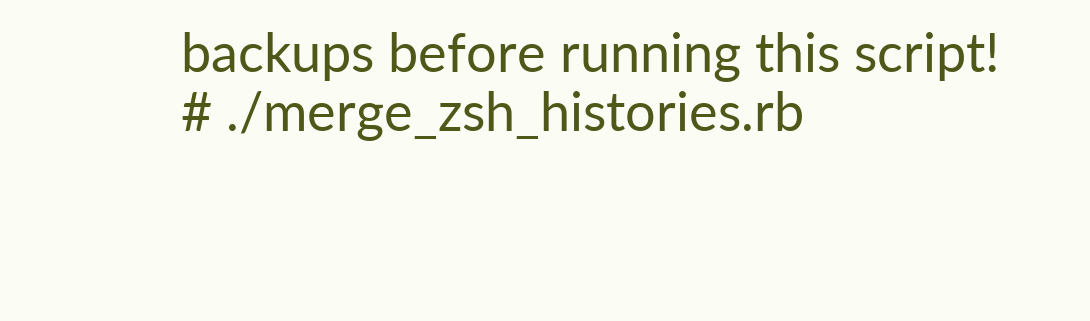backups before running this script!
# ./merge_zsh_histories.rb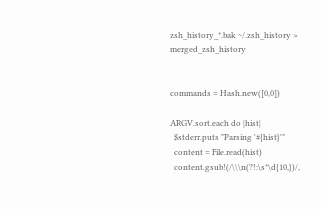zsh_history_*.bak ~/.zsh_history > merged_zsh_history


commands = Hash.new([0,0])

ARGV.sort.each do |hist|
  $stderr.puts "Parsing '#{hist}'"
  content = File.read(hist)
  content.gsub!(/\\\n(?!:\s*\d{10,})/,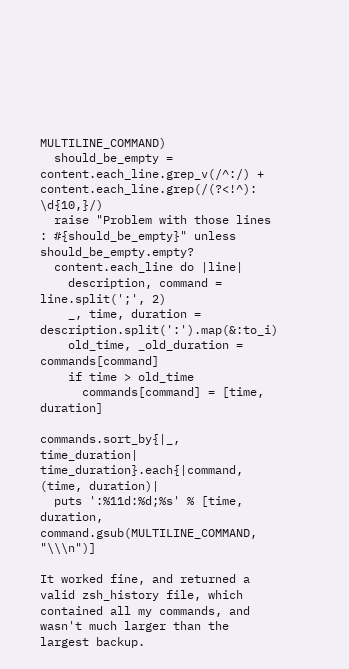MULTILINE_COMMAND)
  should_be_empty = content.each_line.grep_v(/^:/) + content.each_line.grep(/(?<!^): \d{10,}/)
  raise "Problem with those lines : #{should_be_empty}" unless should_be_empty.empty?
  content.each_line do |line|
    description, command = line.split(';', 2)
    _, time, duration = description.split(':').map(&:to_i)
    old_time, _old_duration = commands[command]
    if time > old_time
      commands[command] = [time, duration]

commands.sort_by{|_, time_duration| time_duration}.each{|command, (time, duration)|
  puts ':%11d:%d;%s' % [time, duration, command.gsub(MULTILINE_COMMAND, "\\\n")]

It worked fine, and returned a valid zsh_history file, which contained all my commands, and wasn't much larger than the largest backup.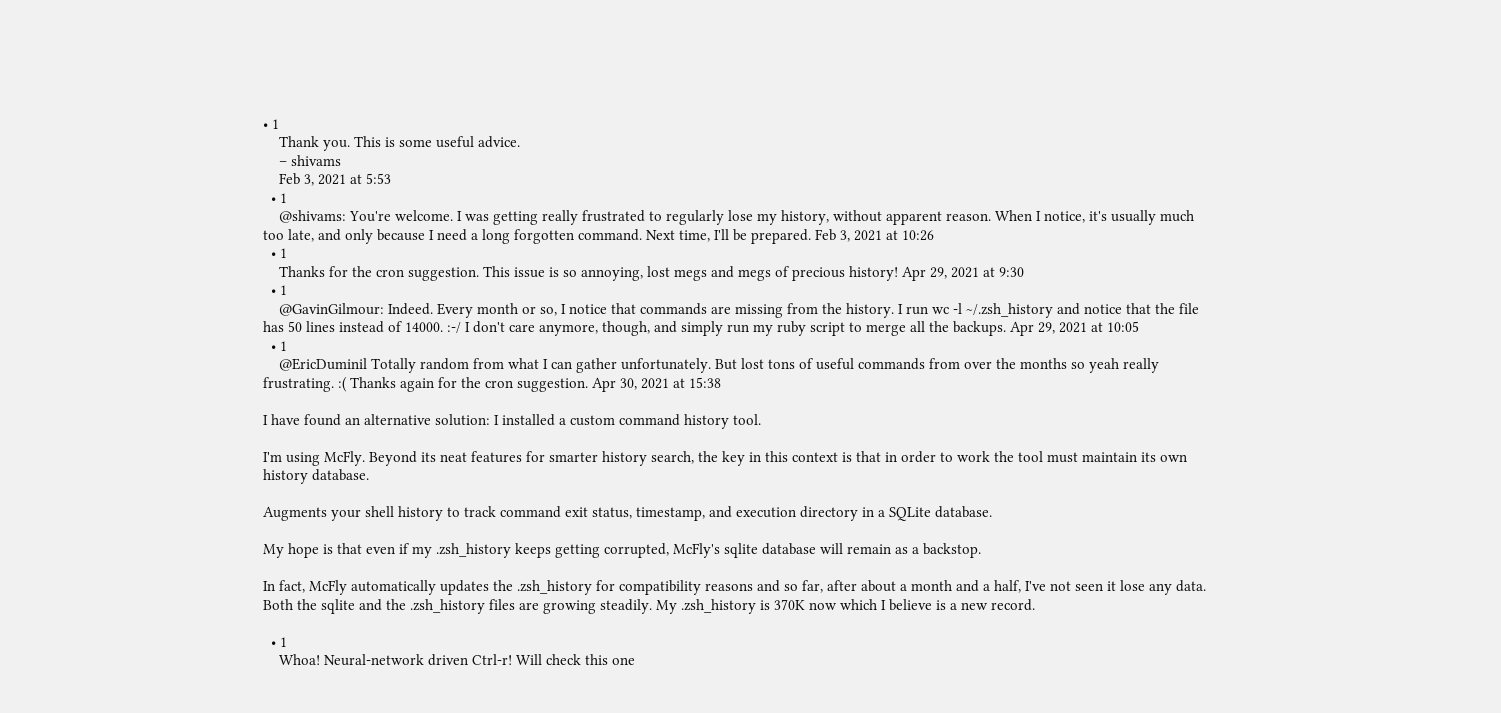• 1
    Thank you. This is some useful advice.
    – shivams
    Feb 3, 2021 at 5:53
  • 1
    @shivams: You're welcome. I was getting really frustrated to regularly lose my history, without apparent reason. When I notice, it's usually much too late, and only because I need a long forgotten command. Next time, I'll be prepared. Feb 3, 2021 at 10:26
  • 1
    Thanks for the cron suggestion. This issue is so annoying, lost megs and megs of precious history! Apr 29, 2021 at 9:30
  • 1
    @GavinGilmour: Indeed. Every month or so, I notice that commands are missing from the history. I run wc -l ~/.zsh_history and notice that the file has 50 lines instead of 14000. :-/ I don't care anymore, though, and simply run my ruby script to merge all the backups. Apr 29, 2021 at 10:05
  • 1
    @EricDuminil Totally random from what I can gather unfortunately. But lost tons of useful commands from over the months so yeah really frustrating. :( Thanks again for the cron suggestion. Apr 30, 2021 at 15:38

I have found an alternative solution: I installed a custom command history tool.

I'm using McFly. Beyond its neat features for smarter history search, the key in this context is that in order to work the tool must maintain its own history database.

Augments your shell history to track command exit status, timestamp, and execution directory in a SQLite database.

My hope is that even if my .zsh_history keeps getting corrupted, McFly's sqlite database will remain as a backstop.

In fact, McFly automatically updates the .zsh_history for compatibility reasons and so far, after about a month and a half, I've not seen it lose any data. Both the sqlite and the .zsh_history files are growing steadily. My .zsh_history is 370K now which I believe is a new record.

  • 1
    Whoa! Neural-network driven Ctrl-r! Will check this one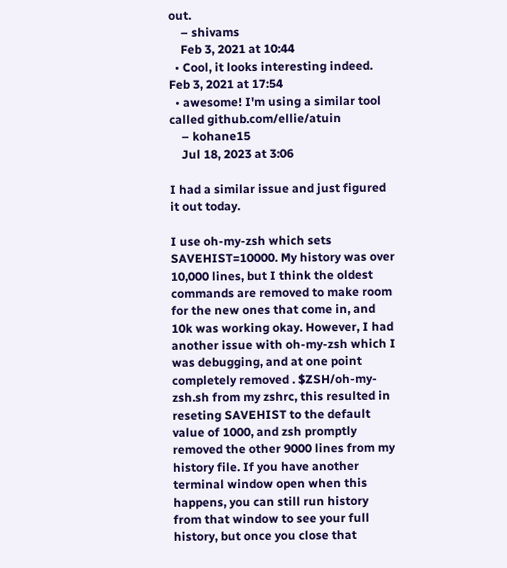out.
    – shivams
    Feb 3, 2021 at 10:44
  • Cool, it looks interesting indeed. Feb 3, 2021 at 17:54
  • awesome! I'm using a similar tool called github.com/ellie/atuin
    – kohane15
    Jul 18, 2023 at 3:06

I had a similar issue and just figured it out today.

I use oh-my-zsh which sets SAVEHIST=10000. My history was over 10,000 lines, but I think the oldest commands are removed to make room for the new ones that come in, and 10k was working okay. However, I had another issue with oh-my-zsh which I was debugging, and at one point completely removed . $ZSH/oh-my-zsh.sh from my zshrc, this resulted in reseting SAVEHIST to the default value of 1000, and zsh promptly removed the other 9000 lines from my history file. If you have another terminal window open when this happens, you can still run history from that window to see your full history, but once you close that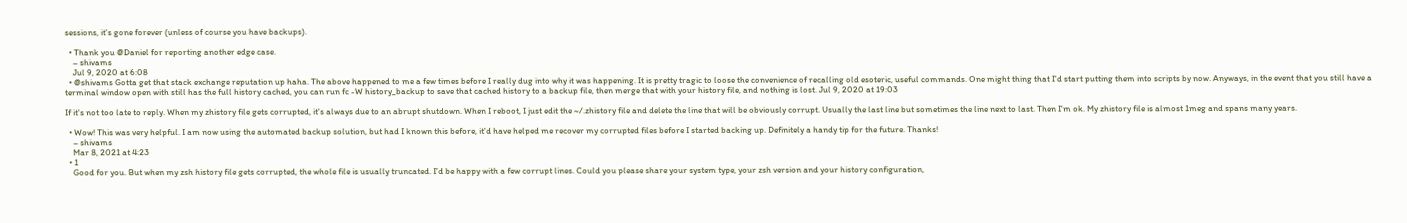sessions, it's gone forever (unless of course you have backups).

  • Thank you @Daniel for reporting another edge case.
    – shivams
    Jul 9, 2020 at 6:08
  • @shivams Gotta get that stack exchange reputation up haha. The above happened to me a few times before I really dug into why it was happening. It is pretty tragic to loose the convenience of recalling old esoteric, useful commands. One might thing that I'd start putting them into scripts by now. Anyways, in the event that you still have a terminal window open with still has the full history cached, you can run fc -W history_backup to save that cached history to a backup file, then merge that with your history file, and nothing is lost. Jul 9, 2020 at 19:03

If it's not too late to reply. When my zhistory file gets corrupted, it's always due to an abrupt shutdown. When I reboot, I just edit the ~/.zhistory file and delete the line that will be obviously corrupt. Usually the last line but sometimes the line next to last. Then I'm ok. My zhistory file is almost 1meg and spans many years.

  • Wow! This was very helpful. I am now using the automated backup solution, but had I known this before, it'd have helped me recover my corrupted files before I started backing up. Definitely a handy tip for the future. Thanks!
    – shivams
    Mar 8, 2021 at 4:23
  • 1
    Good for you. But when my zsh history file gets corrupted, the whole file is usually truncated. I'd be happy with a few corrupt lines. Could you please share your system type, your zsh version and your history configuration,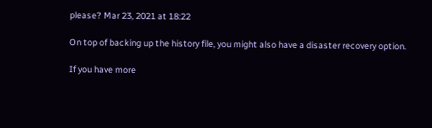please? Mar 23, 2021 at 18:22

On top of backing up the history file, you might also have a disaster recovery option.

If you have more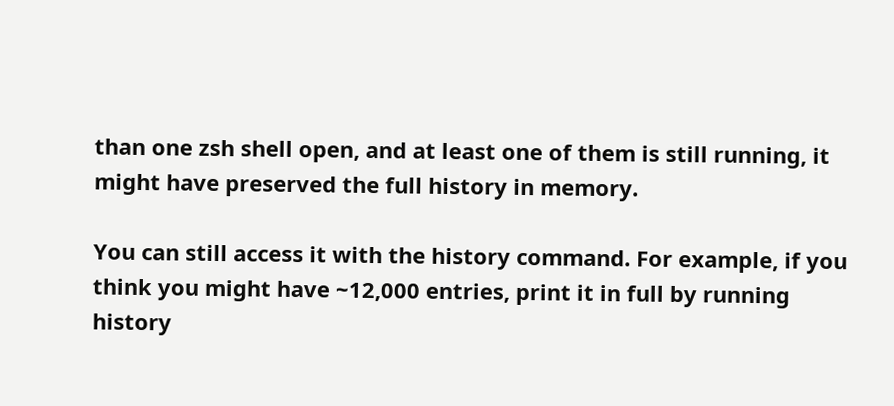than one zsh shell open, and at least one of them is still running, it might have preserved the full history in memory.

You can still access it with the history command. For example, if you think you might have ~12,000 entries, print it in full by running history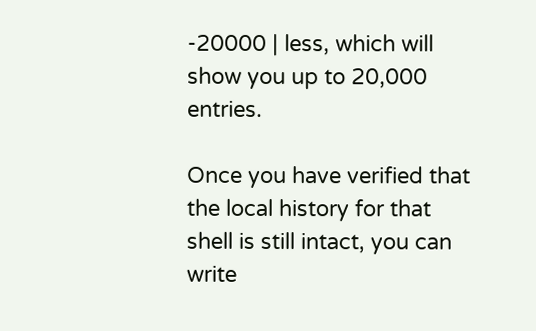-20000 | less, which will show you up to 20,000 entries.

Once you have verified that the local history for that shell is still intact, you can write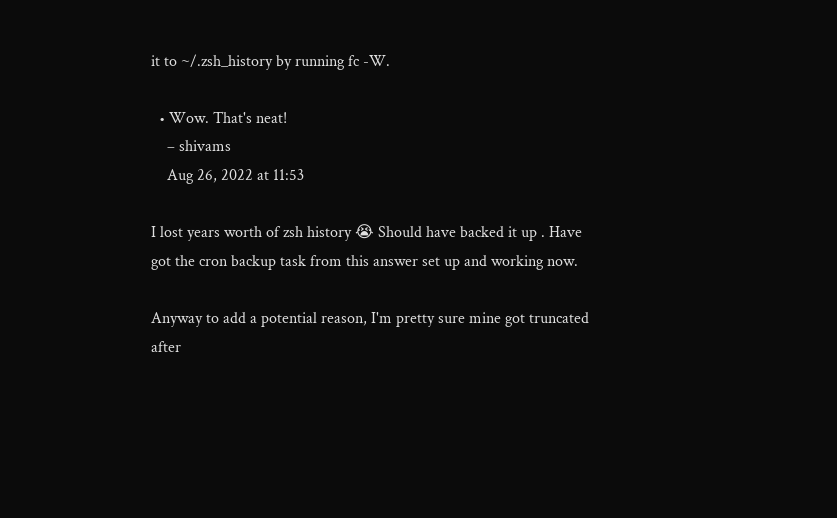it to ~/.zsh_history by running fc -W.

  • Wow. That's neat!
    – shivams
    Aug 26, 2022 at 11:53

I lost years worth of zsh history 😭 Should have backed it up . Have got the cron backup task from this answer set up and working now.

Anyway to add a potential reason, I'm pretty sure mine got truncated after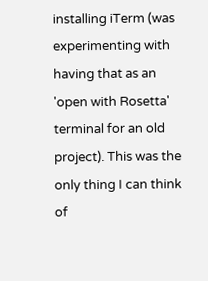installing iTerm (was experimenting with having that as an 'open with Rosetta' terminal for an old project). This was the only thing I can think of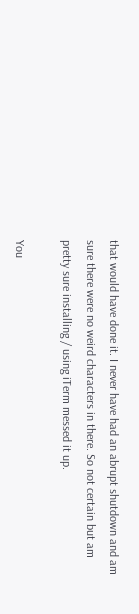that would have done it. I never have had an abrupt shutdown and am sure there were no weird characters in there. So not certain but am pretty sure installing / using iTerm messed it up.

You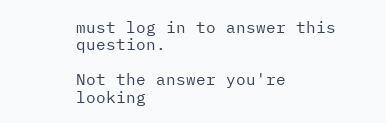must log in to answer this question.

Not the answer you're looking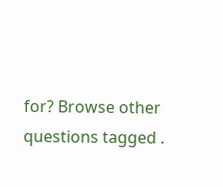for? Browse other questions tagged .